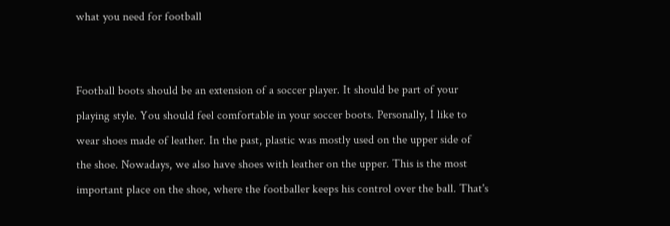what you need for football


Football boots should be an extension of a soccer player. It should be part of your playing style. You should feel comfortable in your soccer boots. Personally, I like to wear shoes made of leather. In the past, plastic was mostly used on the upper side of the shoe. Nowadays, we also have shoes with leather on the upper. This is the most important place on the shoe, where the footballer keeps his control over the ball. That's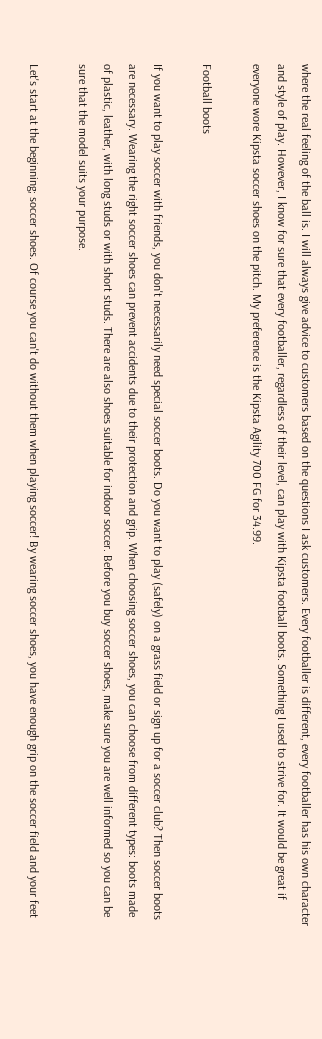where the real feeling of the ball is. I will always give advice to customers based on the questions I ask customers. Every footballer is different, every footballer has his own character and style of play. However, I know for sure that every footballer, regardless of their level, can play with Kipsta football boots. Something I used to strive for. It would be great if everyone wore Kipsta soccer shoes on the pitch. My preference is the Kipsta Agility 700 FG for 34.99.

Football boots

If you want to play soccer with friends, you don't necessarily need special soccer boots. Do you want to play (safely) on a grass field or sign up for a soccer club? Then soccer boots are necessary. Wearing the right soccer shoes can prevent accidents due to their protection and grip. When choosing soccer shoes, you can choose from different types: boots made of plastic, leather, with long studs or with short studs. There are also shoes suitable for indoor soccer. Before you buy soccer shoes, make sure you are well informed so you can be sure that the model suits your purpose.

Let's start at the beginning; soccer shoes. Of course you can't do without them when playing soccer! By wearing soccer shoes, you have enough grip on the soccer field and your feet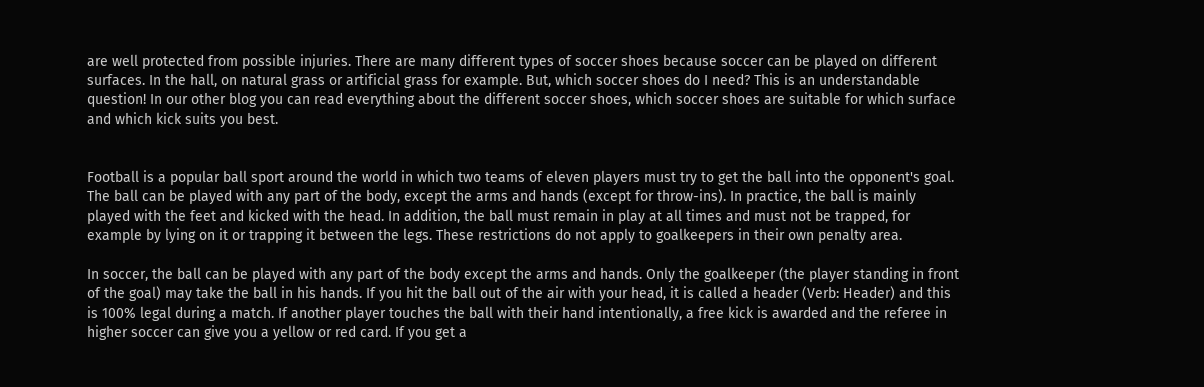are well protected from possible injuries. There are many different types of soccer shoes because soccer can be played on different surfaces. In the hall, on natural grass or artificial grass for example. But, which soccer shoes do I need? This is an understandable question! In our other blog you can read everything about the different soccer shoes, which soccer shoes are suitable for which surface and which kick suits you best.


Football is a popular ball sport around the world in which two teams of eleven players must try to get the ball into the opponent's goal. The ball can be played with any part of the body, except the arms and hands (except for throw-ins). In practice, the ball is mainly played with the feet and kicked with the head. In addition, the ball must remain in play at all times and must not be trapped, for example by lying on it or trapping it between the legs. These restrictions do not apply to goalkeepers in their own penalty area.

In soccer, the ball can be played with any part of the body except the arms and hands. Only the goalkeeper (the player standing in front of the goal) may take the ball in his hands. If you hit the ball out of the air with your head, it is called a header (Verb: Header) and this is 100% legal during a match. If another player touches the ball with their hand intentionally, a free kick is awarded and the referee in higher soccer can give you a yellow or red card. If you get a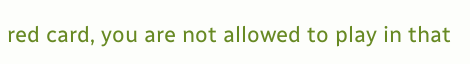red card, you are not allowed to play in that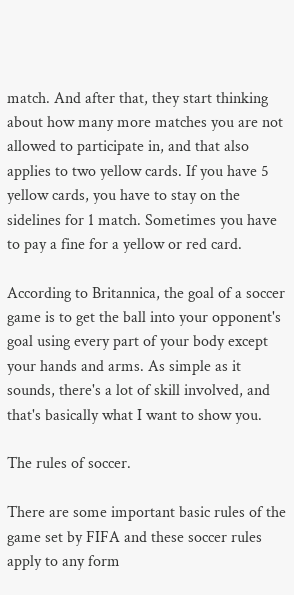match. And after that, they start thinking about how many more matches you are not allowed to participate in, and that also applies to two yellow cards. If you have 5 yellow cards, you have to stay on the sidelines for 1 match. Sometimes you have to pay a fine for a yellow or red card.

According to Britannica, the goal of a soccer game is to get the ball into your opponent's goal using every part of your body except your hands and arms. As simple as it sounds, there's a lot of skill involved, and that's basically what I want to show you.

The rules of soccer.

There are some important basic rules of the game set by FIFA and these soccer rules apply to any form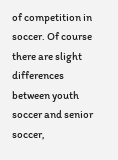of competition in soccer. Of course there are slight differences between youth soccer and senior soccer,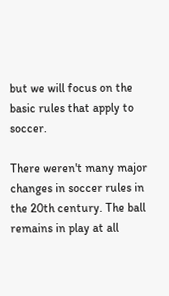but we will focus on the basic rules that apply to soccer.

There weren't many major changes in soccer rules in the 20th century. The ball remains in play at all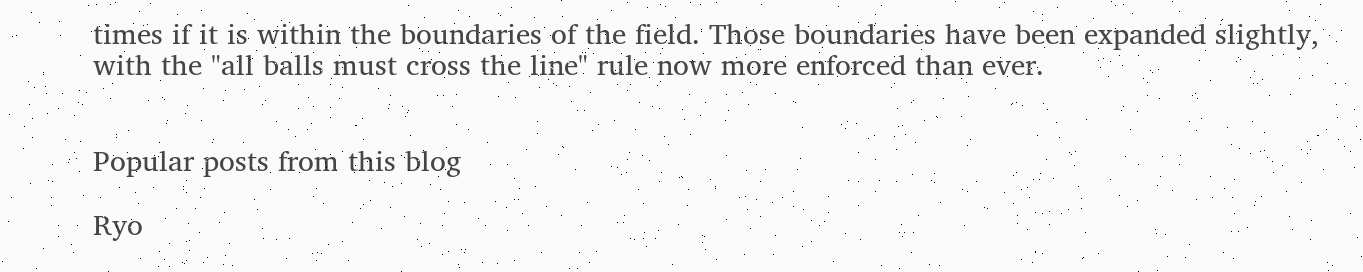times if it is within the boundaries of the field. Those boundaries have been expanded slightly, with the "all balls must cross the line" rule now more enforced than ever.


Popular posts from this blog

Ryo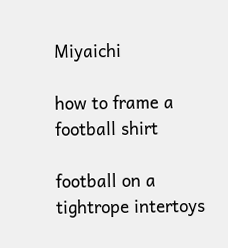Miyaichi

how to frame a football shirt

football on a tightrope intertoys